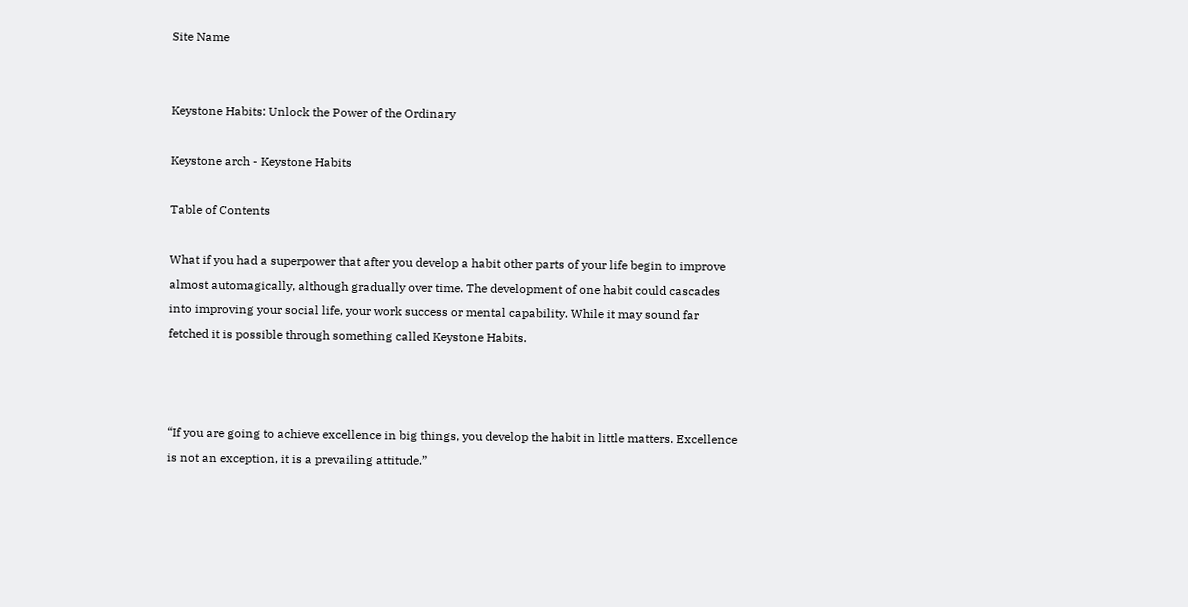Site Name


Keystone Habits: Unlock the Power of the Ordinary

Keystone arch - Keystone Habits

Table of Contents

What if you had a superpower that after you develop a habit other parts of your life begin to improve almost automagically, although gradually over time. The development of one habit could cascades into improving your social life, your work success or mental capability. While it may sound far fetched it is possible through something called Keystone Habits.



“If you are going to achieve excellence in big things, you develop the habit in little matters. Excellence is not an exception, it is a prevailing attitude.”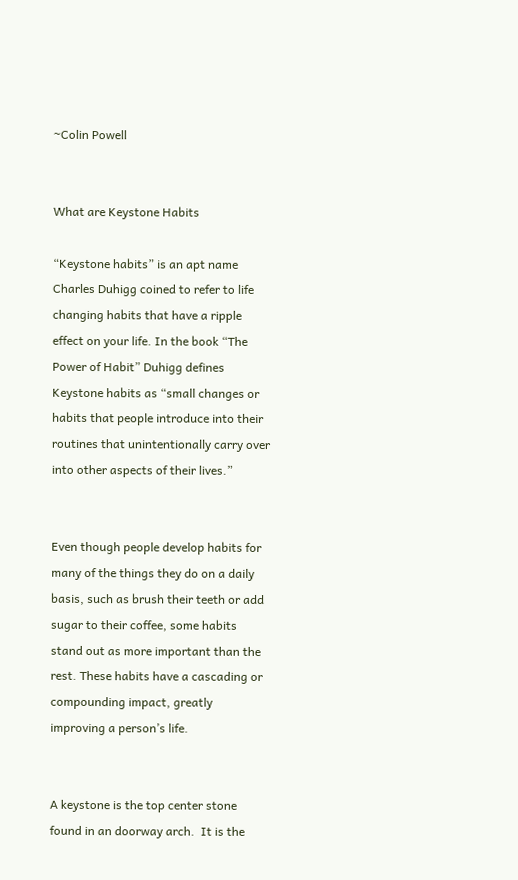~Colin Powell


What are Keystone Habits

“Keystone habits” is an apt name Charles Duhigg coined to refer to life changing habits that have a ripple effect on your life. In the book “The Power of Habit” Duhigg defines Keystone habits as “small changes or habits that people introduce into their routines that unintentionally carry over into other aspects of their lives.”


Even though people develop habits for many of the things they do on a daily basis, such as brush their teeth or add sugar to their coffee, some habits stand out as more important than the rest. These habits have a cascading or compounding impact, greatly improving a person’s life.


A keystone is the top center stone found in an doorway arch.  It is the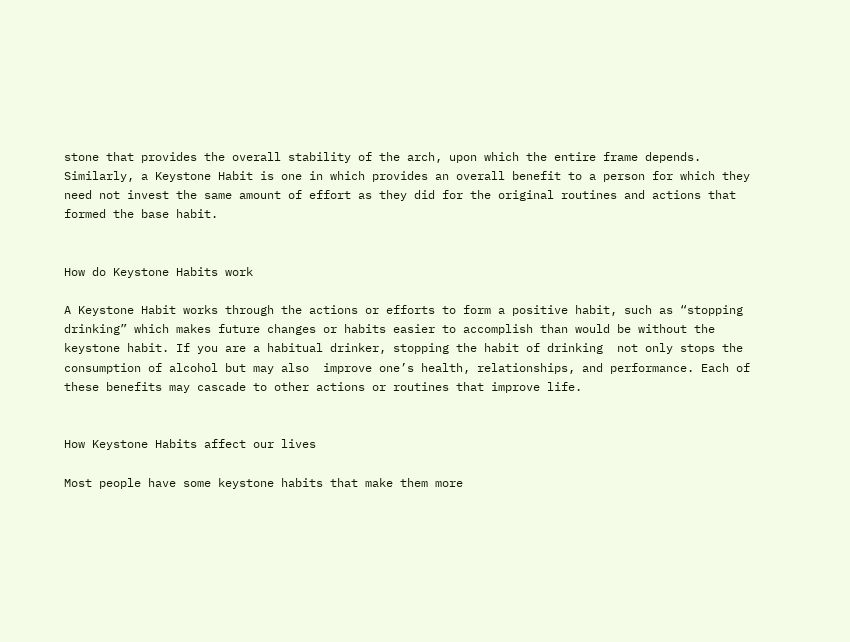stone that provides the overall stability of the arch, upon which the entire frame depends.  Similarly, a Keystone Habit is one in which provides an overall benefit to a person for which they need not invest the same amount of effort as they did for the original routines and actions that formed the base habit.


How do Keystone Habits work

A Keystone Habit works through the actions or efforts to form a positive habit, such as “stopping drinking” which makes future changes or habits easier to accomplish than would be without the keystone habit. If you are a habitual drinker, stopping the habit of drinking  not only stops the consumption of alcohol but may also  improve one’s health, relationships, and performance. Each of these benefits may cascade to other actions or routines that improve life.


How Keystone Habits affect our lives

Most people have some keystone habits that make them more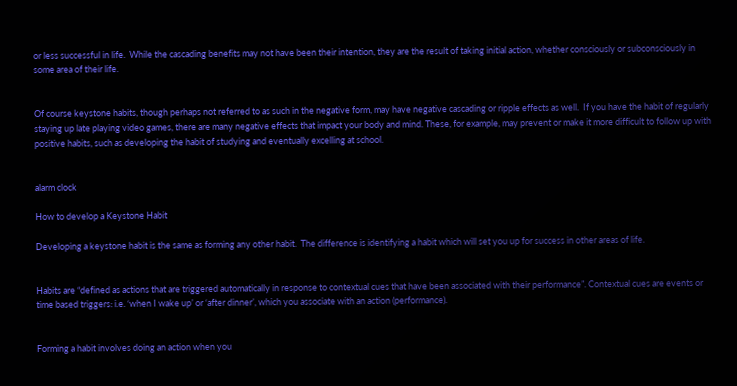or less successful in life.  While the cascading benefits may not have been their intention, they are the result of taking initial action, whether consciously or subconsciously in some area of their life.


Of course keystone habits, though perhaps not referred to as such in the negative form, may have negative cascading or ripple effects as well.  If you have the habit of regularly staying up late playing video games, there are many negative effects that impact your body and mind. These, for example, may prevent or make it more difficult to follow up with positive habits, such as developing the habit of studying and eventually excelling at school.


alarm clock

How to develop a Keystone Habit

Developing a keystone habit is the same as forming any other habit.  The difference is identifying a habit which will set you up for success in other areas of life.


Habits are “defined as actions that are triggered automatically in response to contextual cues that have been associated with their performance”. Contextual cues are events or time based triggers: i.e. ‘when I wake up’ or ‘after dinner’, which you associate with an action (performance).


Forming a habit involves doing an action when you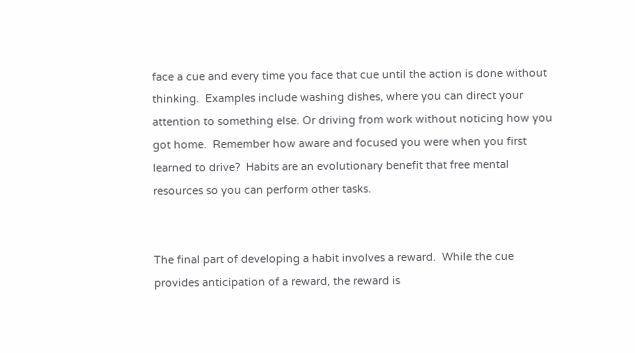face a cue and every time you face that cue until the action is done without thinking.  Examples include washing dishes, where you can direct your attention to something else. Or driving from work without noticing how you got home.  Remember how aware and focused you were when you first learned to drive?  Habits are an evolutionary benefit that free mental resources so you can perform other tasks.


The final part of developing a habit involves a reward.  While the cue provides anticipation of a reward, the reward is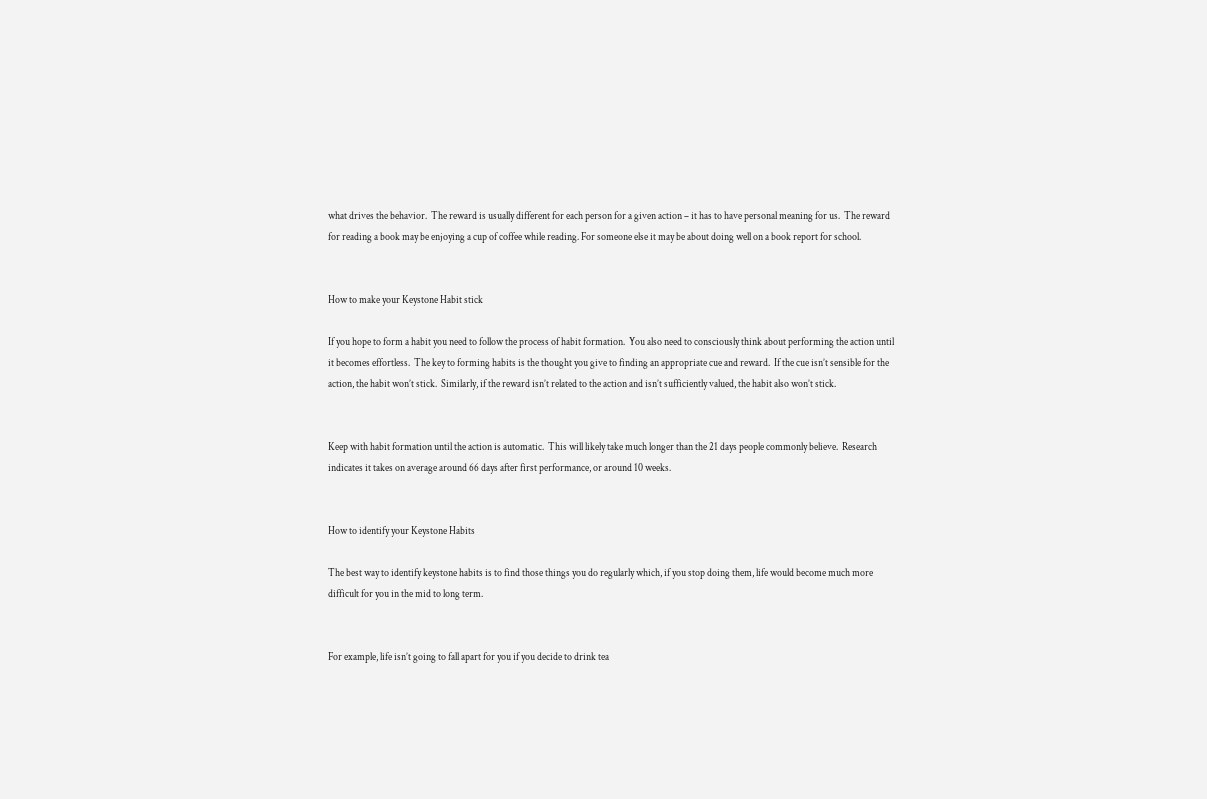what drives the behavior.  The reward is usually different for each person for a given action – it has to have personal meaning for us.  The reward for reading a book may be enjoying a cup of coffee while reading. For someone else it may be about doing well on a book report for school.


How to make your Keystone Habit stick

If you hope to form a habit you need to follow the process of habit formation.  You also need to consciously think about performing the action until it becomes effortless.  The key to forming habits is the thought you give to finding an appropriate cue and reward.  If the cue isn’t sensible for the action, the habit won’t stick.  Similarly, if the reward isn’t related to the action and isn’t sufficiently valued, the habit also won’t stick.


Keep with habit formation until the action is automatic.  This will likely take much longer than the 21 days people commonly believe.  Research indicates it takes on average around 66 days after first performance, or around 10 weeks.


How to identify your Keystone Habits

The best way to identify keystone habits is to find those things you do regularly which, if you stop doing them, life would become much more difficult for you in the mid to long term.


For example, life isn’t going to fall apart for you if you decide to drink tea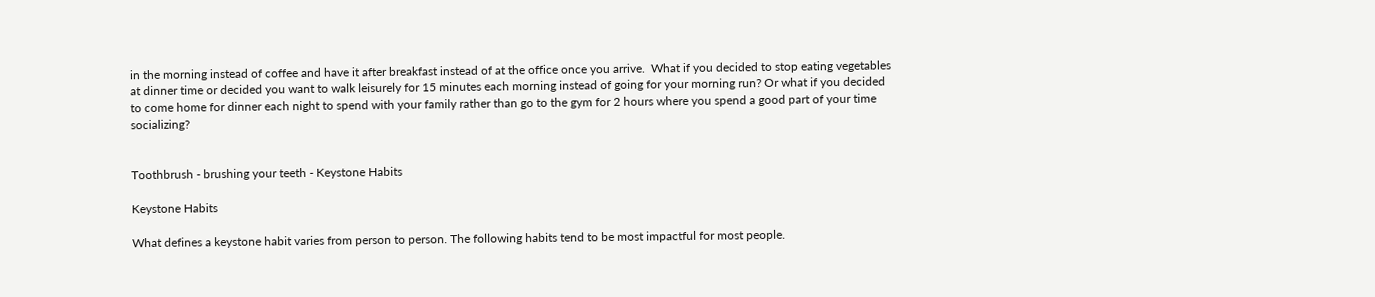in the morning instead of coffee and have it after breakfast instead of at the office once you arrive.  What if you decided to stop eating vegetables at dinner time or decided you want to walk leisurely for 15 minutes each morning instead of going for your morning run? Or what if you decided to come home for dinner each night to spend with your family rather than go to the gym for 2 hours where you spend a good part of your time socializing?


Toothbrush - brushing your teeth - Keystone Habits

Keystone Habits

What defines a keystone habit varies from person to person. The following habits tend to be most impactful for most people.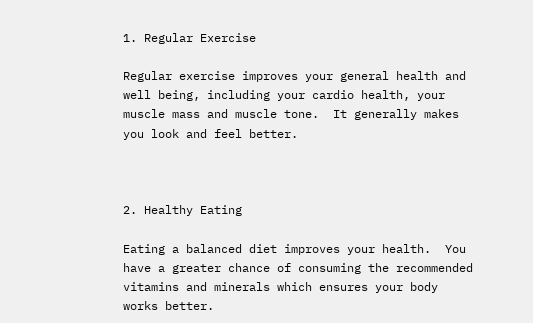1. Regular Exercise

Regular exercise improves your general health and well being, including your cardio health, your muscle mass and muscle tone.  It generally makes you look and feel better.



2. Healthy Eating

Eating a balanced diet improves your health.  You have a greater chance of consuming the recommended vitamins and minerals which ensures your body works better.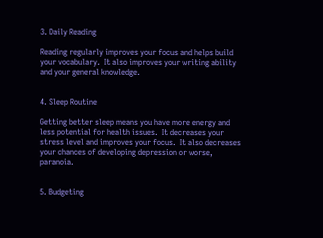3. Daily Reading

Reading regularly improves your focus and helps build your vocabulary.  It also improves your writing ability and your general knowledge.


4. Sleep Routine

Getting better sleep means you have more energy and less potential for health issues.  It decreases your stress level and improves your focus.  It also decreases your chances of developing depression or worse, paranoia.


5. Budgeting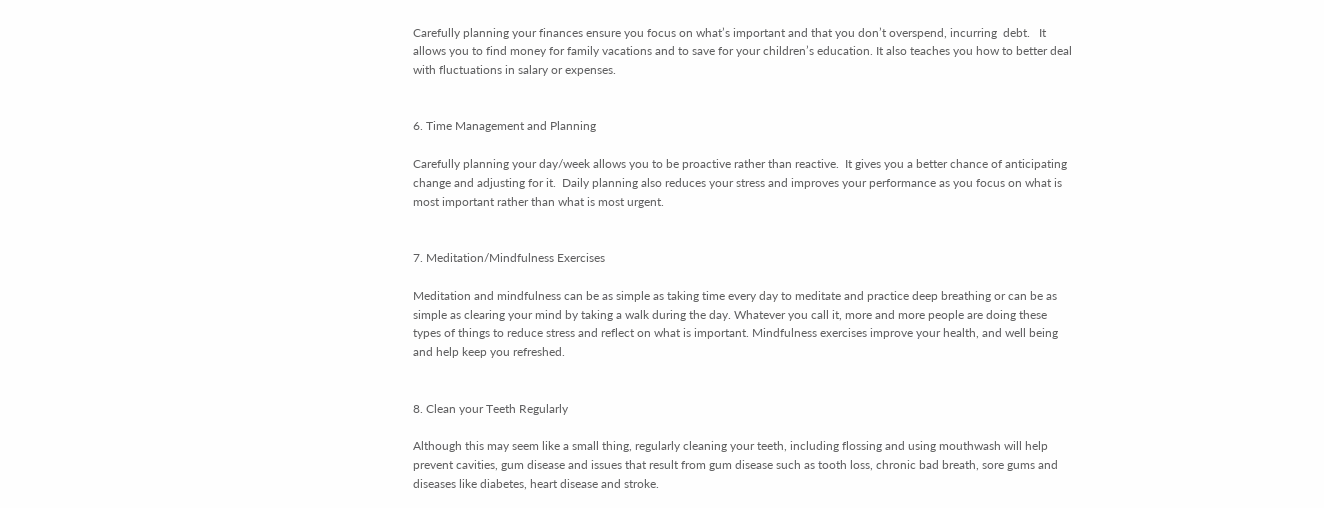Carefully planning your finances ensure you focus on what’s important and that you don’t overspend, incurring  debt.   It allows you to find money for family vacations and to save for your children’s education. It also teaches you how to better deal with fluctuations in salary or expenses.


6. Time Management and Planning

Carefully planning your day/week allows you to be proactive rather than reactive.  It gives you a better chance of anticipating change and adjusting for it.  Daily planning also reduces your stress and improves your performance as you focus on what is most important rather than what is most urgent.


7. Meditation/Mindfulness Exercises

Meditation and mindfulness can be as simple as taking time every day to meditate and practice deep breathing or can be as simple as clearing your mind by taking a walk during the day. Whatever you call it, more and more people are doing these types of things to reduce stress and reflect on what is important. Mindfulness exercises improve your health, and well being and help keep you refreshed.


8. Clean your Teeth Regularly

Although this may seem like a small thing, regularly cleaning your teeth, including flossing and using mouthwash will help prevent cavities, gum disease and issues that result from gum disease such as tooth loss, chronic bad breath, sore gums and diseases like diabetes, heart disease and stroke.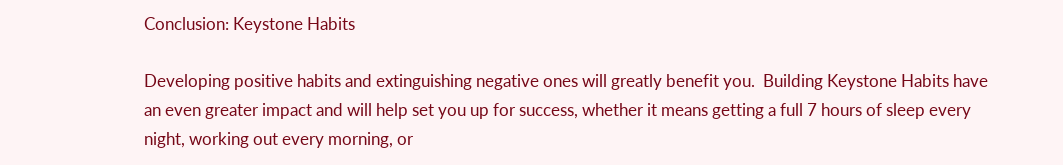Conclusion: Keystone Habits

Developing positive habits and extinguishing negative ones will greatly benefit you.  Building Keystone Habits have an even greater impact and will help set you up for success, whether it means getting a full 7 hours of sleep every night, working out every morning, or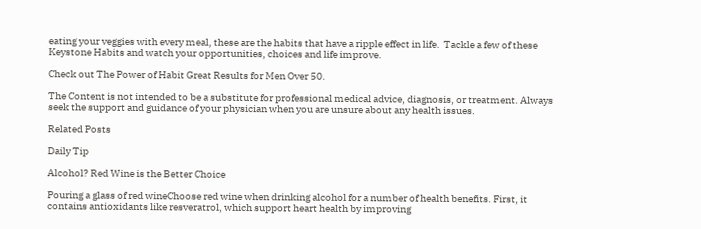eating your veggies with every meal, these are the habits that have a ripple effect in life.  Tackle a few of these Keystone Habits and watch your opportunities, choices and life improve.

Check out The Power of Habit Great Results for Men Over 50.

The Content is not intended to be a substitute for professional medical advice, diagnosis, or treatment. Always seek the support and guidance of your physician when you are unsure about any health issues.

Related Posts

Daily Tip

Alcohol? Red Wine is the Better Choice

Pouring a glass of red wineChoose red wine when drinking alcohol for a number of health benefits. First, it contains antioxidants like resveratrol, which support heart health by improving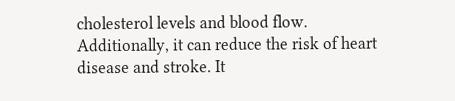cholesterol levels and blood flow. Additionally, it can reduce the risk of heart disease and stroke. It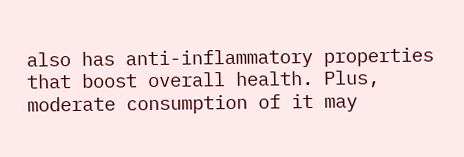also has anti-inflammatory properties that boost overall health. Plus, moderate consumption of it may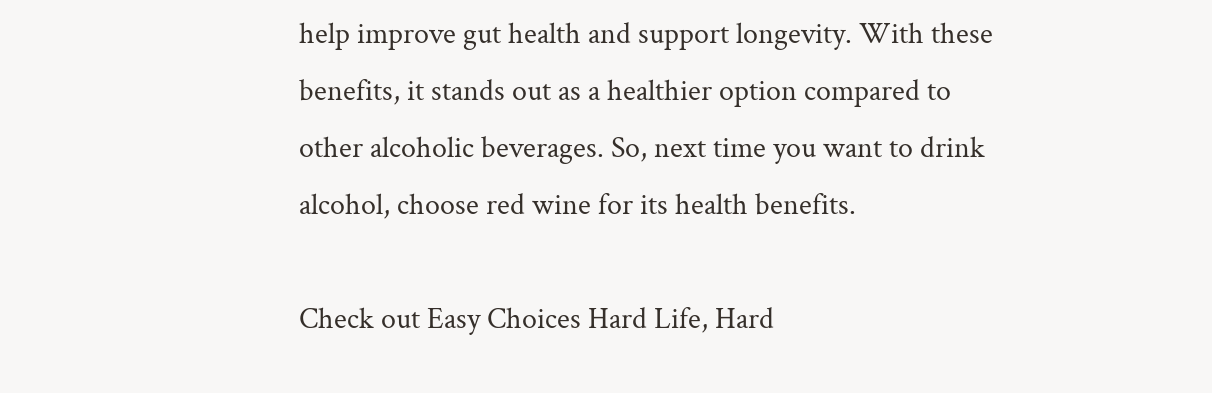help improve gut health and support longevity. With these benefits, it stands out as a healthier option compared to other alcoholic beverages. So, next time you want to drink alcohol, choose red wine for its health benefits.

Check out Easy Choices Hard Life, Hard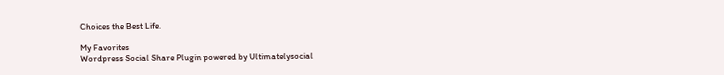Choices the Best Life.

My Favorites
Wordpress Social Share Plugin powered by Ultimatelysocial